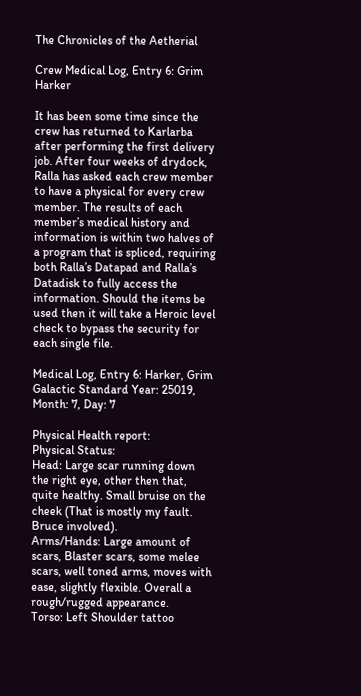The Chronicles of the Aetherial

Crew Medical Log, Entry 6: Grim Harker

It has been some time since the crew has returned to Karlarba after performing the first delivery job. After four weeks of drydock, Ralla has asked each crew member to have a physical for every crew member. The results of each member’s medical history and information is within two halves of a program that is spliced, requiring both Ralla’s Datapad and Ralla’s Datadisk to fully access the information. Should the items be used then it will take a Heroic level check to bypass the security for each single file.

Medical Log, Entry 6: Harker, Grim
Galactic Standard Year: 25019, Month: 7, Day: 7

Physical Health report:
Physical Status:
Head: Large scar running down the right eye, other then that, quite healthy. Small bruise on the cheek (That is mostly my fault. Bruce involved).
Arms/Hands: Large amount of scars, Blaster scars, some melee scars, well toned arms, moves with ease, slightly flexible. Overall a rough/rugged appearance.
Torso: Left Shoulder tattoo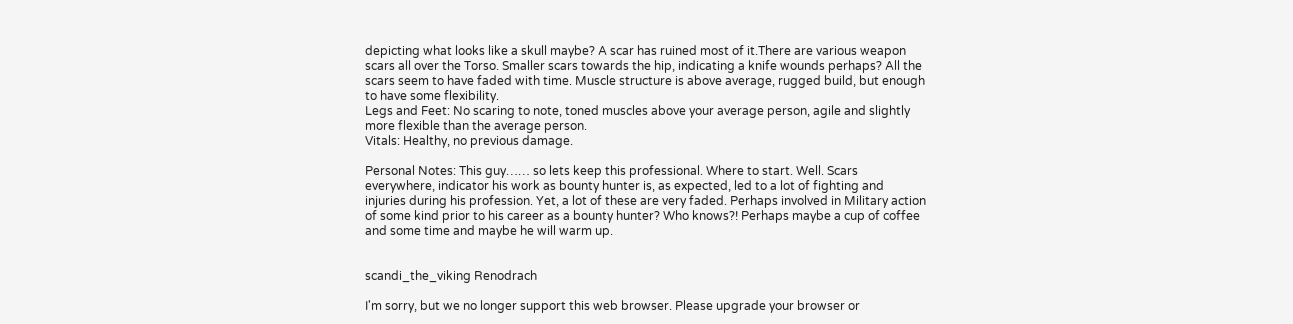depicting what looks like a skull maybe? A scar has ruined most of it.There are various weapon scars all over the Torso. Smaller scars towards the hip, indicating a knife wounds perhaps? All the scars seem to have faded with time. Muscle structure is above average, rugged build, but enough to have some flexibility.
Legs and Feet: No scaring to note, toned muscles above your average person, agile and slightly more flexible than the average person.
Vitals: Healthy, no previous damage.

Personal Notes: This guy…… so lets keep this professional. Where to start. Well. Scars everywhere, indicator his work as bounty hunter is, as expected, led to a lot of fighting and injuries during his profession. Yet, a lot of these are very faded. Perhaps involved in Military action of some kind prior to his career as a bounty hunter? Who knows?! Perhaps maybe a cup of coffee and some time and maybe he will warm up.


scandi_the_viking Renodrach

I'm sorry, but we no longer support this web browser. Please upgrade your browser or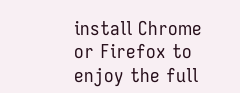install Chrome or Firefox to enjoy the full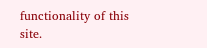functionality of this site.